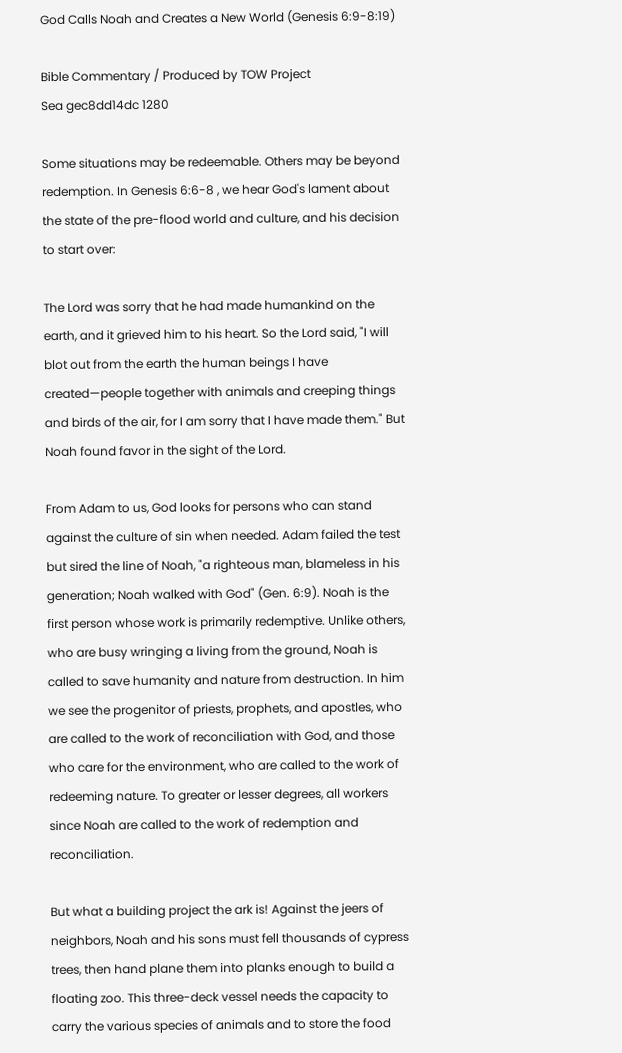God Calls Noah and Creates a New World (Genesis 6:9-8:19)

Bible Commentary / Produced by TOW Project
Sea gec8dd14dc 1280

Some situations may be redeemable. Others may be beyond redemption. In Genesis 6:6-8 , we hear God's lament about the state of the pre-flood world and culture, and his decision to start over:

The Lord was sorry that he had made humankind on the earth, and it grieved him to his heart. So the Lord said, "I will blot out from the earth the human beings I have created—people together with animals and creeping things and birds of the air, for I am sorry that I have made them." But Noah found favor in the sight of the Lord.

From Adam to us, God looks for persons who can stand against the culture of sin when needed. Adam failed the test but sired the line of Noah, "a righteous man, blameless in his generation; Noah walked with God" (Gen. 6:9). Noah is the first person whose work is primarily redemptive. Unlike others, who are busy wringing a living from the ground, Noah is called to save humanity and nature from destruction. In him we see the progenitor of priests, prophets, and apostles, who are called to the work of reconciliation with God, and those who care for the environment, who are called to the work of redeeming nature. To greater or lesser degrees, all workers since Noah are called to the work of redemption and reconciliation.

But what a building project the ark is! Against the jeers of neighbors, Noah and his sons must fell thousands of cypress trees, then hand plane them into planks enough to build a floating zoo. This three-deck vessel needs the capacity to carry the various species of animals and to store the food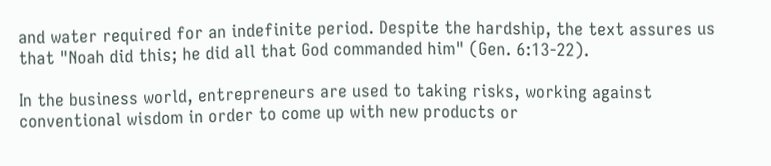and water required for an indefinite period. Despite the hardship, the text assures us that "Noah did this; he did all that God commanded him" (Gen. 6:13-22).

In the business world, entrepreneurs are used to taking risks, working against conventional wisdom in order to come up with new products or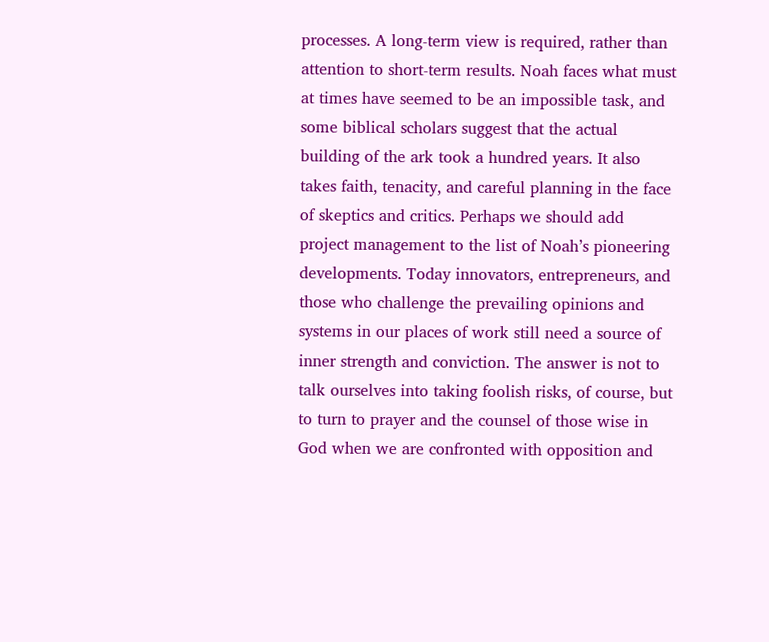processes. A long-term view is required, rather than attention to short-term results. Noah faces what must at times have seemed to be an impossible task, and some biblical scholars suggest that the actual building of the ark took a hundred years. It also takes faith, tenacity, and careful planning in the face of skeptics and critics. Perhaps we should add project management to the list of Noah’s pioneering developments. Today innovators, entrepreneurs, and those who challenge the prevailing opinions and systems in our places of work still need a source of inner strength and conviction. The answer is not to talk ourselves into taking foolish risks, of course, but to turn to prayer and the counsel of those wise in God when we are confronted with opposition and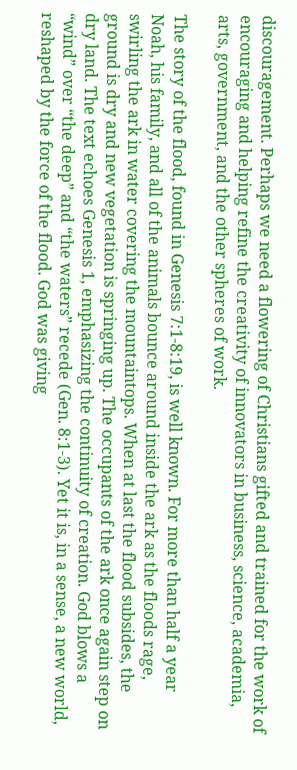discouragement. Perhaps we need a flowering of Christians gifted and trained for the work of encouraging and helping refine the creativity of innovators in business, science, academia, arts, government, and the other spheres of work.

The story of the flood, found in Genesis 7:1-8:19, is well known. For more than half a year Noah, his family, and all of the animals bounce around inside the ark as the floods rage, swirling the ark in water covering the mountaintops. When at last the flood subsides, the ground is dry and new vegetation is springing up. The occupants of the ark once again step on dry land. The text echoes Genesis 1, emphasizing the continuity of creation. God blows a “wind” over “the deep” and “the waters” recede (Gen. 8:1-3). Yet it is, in a sense, a new world, reshaped by the force of the flood. God was giving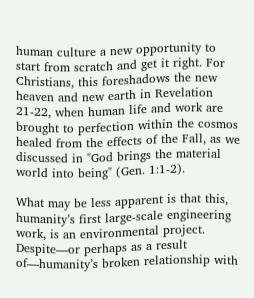human culture a new opportunity to start from scratch and get it right. For Christians, this foreshadows the new heaven and new earth in Revelation 21-22, when human life and work are brought to perfection within the cosmos healed from the effects of the Fall, as we discussed in "God brings the material world into being" (Gen. 1:1-2).

What may be less apparent is that this, humanity’s first large-scale engineering work, is an environmental project. Despite—or perhaps as a result of—humanity’s broken relationship with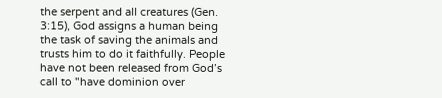the serpent and all creatures (Gen. 3:15), God assigns a human being the task of saving the animals and trusts him to do it faithfully. People have not been released from God’s call to "have dominion over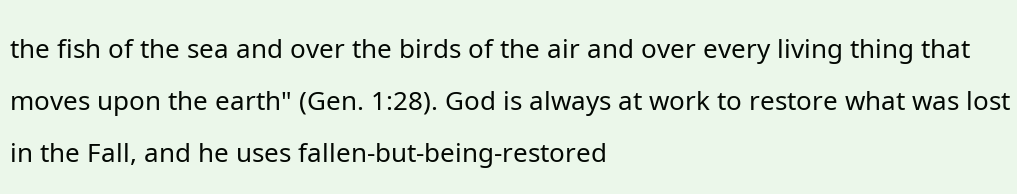the fish of the sea and over the birds of the air and over every living thing that moves upon the earth" (Gen. 1:28). God is always at work to restore what was lost in the Fall, and he uses fallen-but-being-restored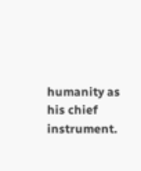humanity as his chief instrument.